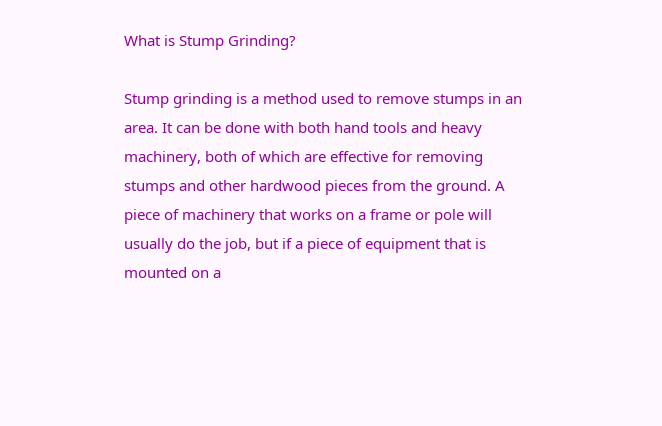What is Stump Grinding?

Stump grinding is a method used to remove stumps in an area. It can be done with both hand tools and heavy machinery, both of which are effective for removing stumps and other hardwood pieces from the ground. A piece of machinery that works on a frame or pole will usually do the job, but if a piece of equipment that is mounted on a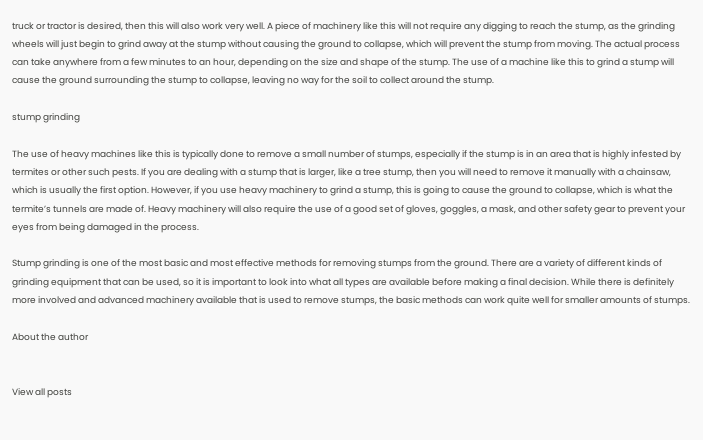truck or tractor is desired, then this will also work very well. A piece of machinery like this will not require any digging to reach the stump, as the grinding wheels will just begin to grind away at the stump without causing the ground to collapse, which will prevent the stump from moving. The actual process can take anywhere from a few minutes to an hour, depending on the size and shape of the stump. The use of a machine like this to grind a stump will cause the ground surrounding the stump to collapse, leaving no way for the soil to collect around the stump.

stump grinding

The use of heavy machines like this is typically done to remove a small number of stumps, especially if the stump is in an area that is highly infested by termites or other such pests. If you are dealing with a stump that is larger, like a tree stump, then you will need to remove it manually with a chainsaw, which is usually the first option. However, if you use heavy machinery to grind a stump, this is going to cause the ground to collapse, which is what the termite’s tunnels are made of. Heavy machinery will also require the use of a good set of gloves, goggles, a mask, and other safety gear to prevent your eyes from being damaged in the process.

Stump grinding is one of the most basic and most effective methods for removing stumps from the ground. There are a variety of different kinds of grinding equipment that can be used, so it is important to look into what all types are available before making a final decision. While there is definitely more involved and advanced machinery available that is used to remove stumps, the basic methods can work quite well for smaller amounts of stumps.

About the author


View all posts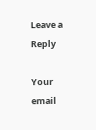Leave a Reply

Your email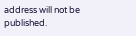address will not be published.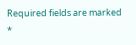Required fields are marked *